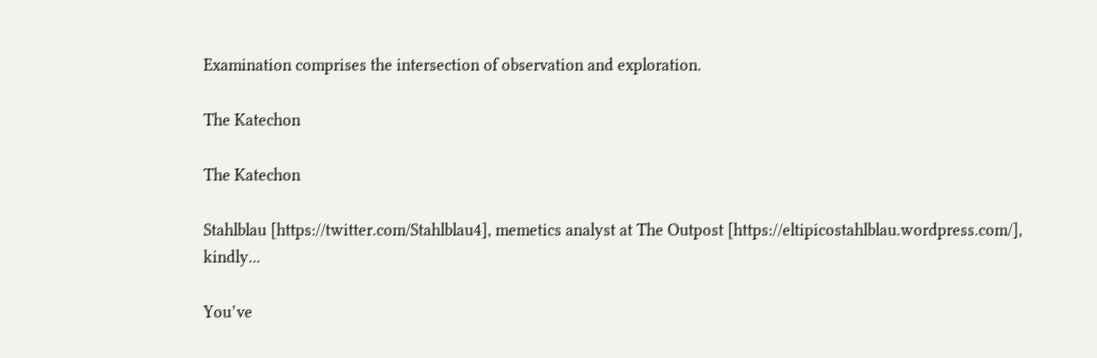Examination comprises the intersection of observation and exploration.

The Katechon

The Katechon

Stahlblau [https://twitter.com/Stahlblau4], memetics analyst at The Outpost [https://eltipicostahlblau.wordpress.com/], kindly...

You’ve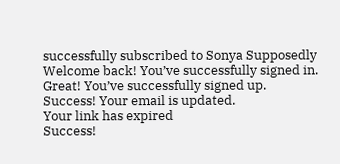successfully subscribed to Sonya Supposedly
Welcome back! You’ve successfully signed in.
Great! You’ve successfully signed up.
Success! Your email is updated.
Your link has expired
Success!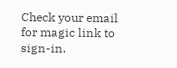Check your email for magic link to sign-in.